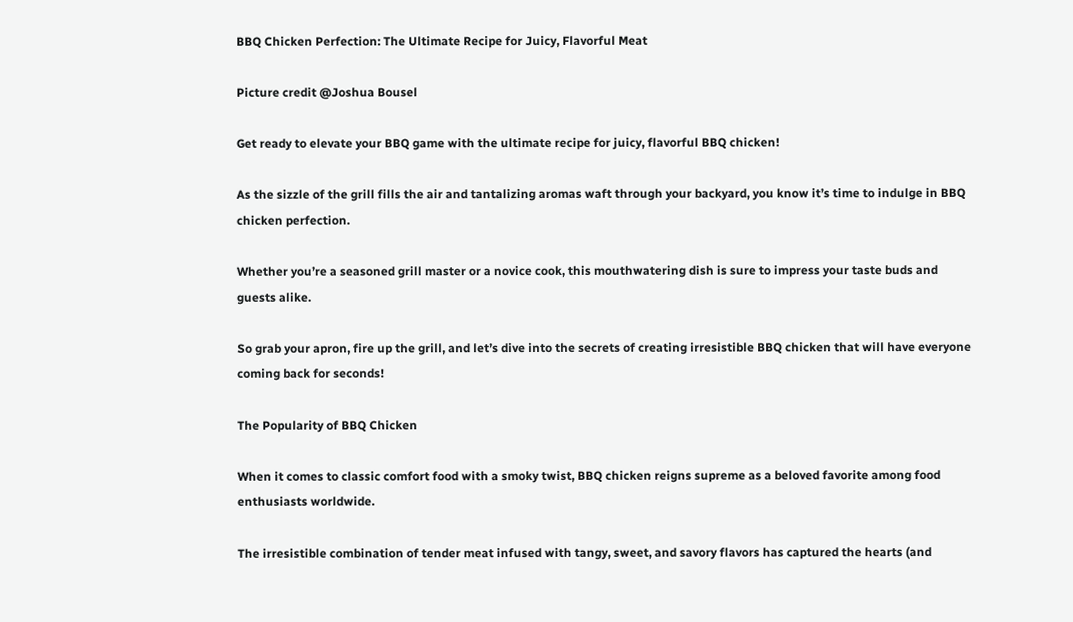BBQ Chicken Perfection: The Ultimate Recipe for Juicy, Flavorful Meat

Picture credit @Joshua Bousel

Get ready to elevate your BBQ game with the ultimate recipe for juicy, flavorful BBQ chicken!

As the sizzle of the grill fills the air and tantalizing aromas waft through your backyard, you know it’s time to indulge in BBQ chicken perfection.

Whether you’re a seasoned grill master or a novice cook, this mouthwatering dish is sure to impress your taste buds and guests alike.

So grab your apron, fire up the grill, and let’s dive into the secrets of creating irresistible BBQ chicken that will have everyone coming back for seconds!

The Popularity of BBQ Chicken

When it comes to classic comfort food with a smoky twist, BBQ chicken reigns supreme as a beloved favorite among food enthusiasts worldwide.

The irresistible combination of tender meat infused with tangy, sweet, and savory flavors has captured the hearts (and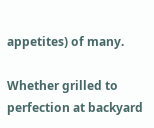appetites) of many.

Whether grilled to perfection at backyard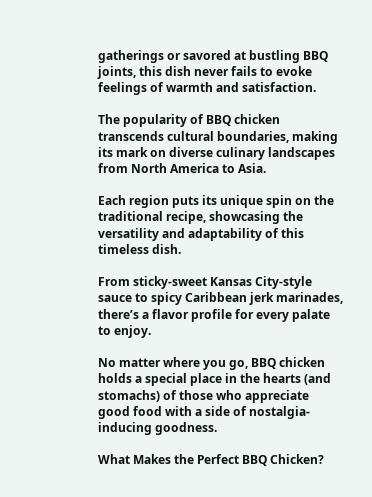gatherings or savored at bustling BBQ joints, this dish never fails to evoke feelings of warmth and satisfaction.

The popularity of BBQ chicken transcends cultural boundaries, making its mark on diverse culinary landscapes from North America to Asia.

Each region puts its unique spin on the traditional recipe, showcasing the versatility and adaptability of this timeless dish.

From sticky-sweet Kansas City-style sauce to spicy Caribbean jerk marinades, there’s a flavor profile for every palate to enjoy.

No matter where you go, BBQ chicken holds a special place in the hearts (and stomachs) of those who appreciate good food with a side of nostalgia-inducing goodness.

What Makes the Perfect BBQ Chicken?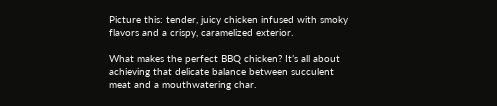Picture this: tender, juicy chicken infused with smoky flavors and a crispy, caramelized exterior.

What makes the perfect BBQ chicken? It’s all about achieving that delicate balance between succulent meat and a mouthwatering char.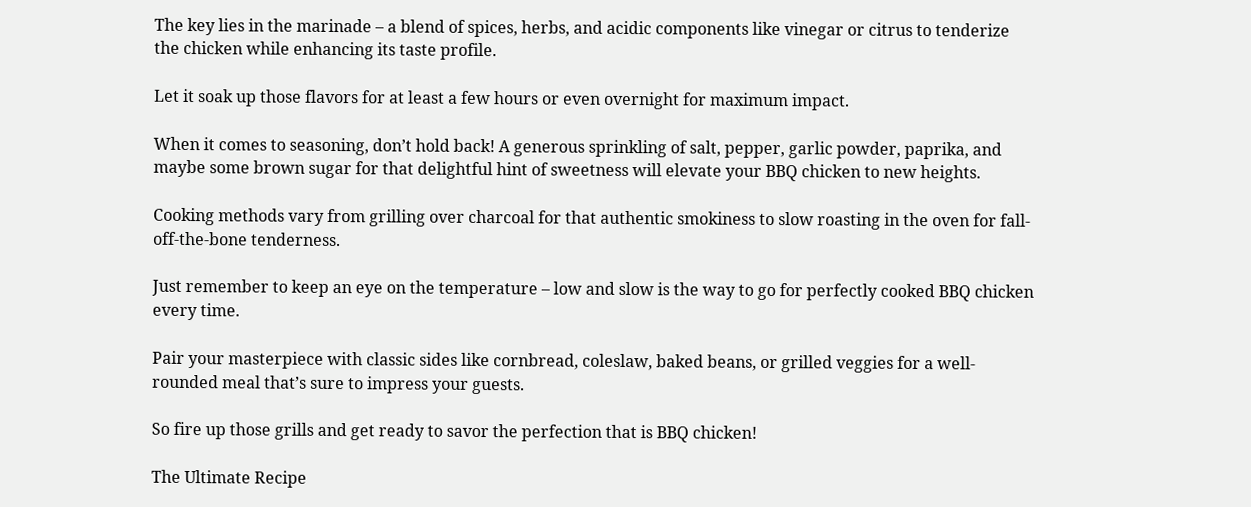The key lies in the marinade – a blend of spices, herbs, and acidic components like vinegar or citrus to tenderize the chicken while enhancing its taste profile.

Let it soak up those flavors for at least a few hours or even overnight for maximum impact.

When it comes to seasoning, don’t hold back! A generous sprinkling of salt, pepper, garlic powder, paprika, and maybe some brown sugar for that delightful hint of sweetness will elevate your BBQ chicken to new heights.

Cooking methods vary from grilling over charcoal for that authentic smokiness to slow roasting in the oven for fall-off-the-bone tenderness.

Just remember to keep an eye on the temperature – low and slow is the way to go for perfectly cooked BBQ chicken every time.

Pair your masterpiece with classic sides like cornbread, coleslaw, baked beans, or grilled veggies for a well-rounded meal that’s sure to impress your guests.

So fire up those grills and get ready to savor the perfection that is BBQ chicken!

The Ultimate Recipe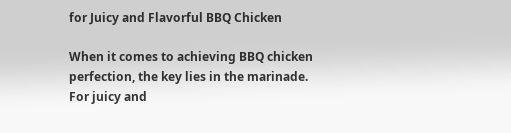for Juicy and Flavorful BBQ Chicken

When it comes to achieving BBQ chicken perfection, the key lies in the marinade. For juicy and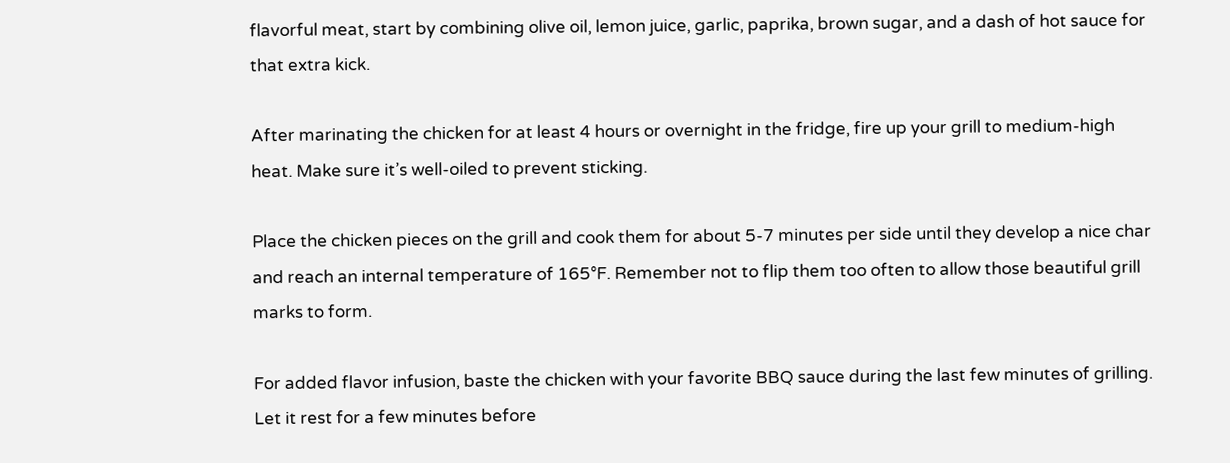flavorful meat, start by combining olive oil, lemon juice, garlic, paprika, brown sugar, and a dash of hot sauce for that extra kick.

After marinating the chicken for at least 4 hours or overnight in the fridge, fire up your grill to medium-high heat. Make sure it’s well-oiled to prevent sticking.

Place the chicken pieces on the grill and cook them for about 5-7 minutes per side until they develop a nice char and reach an internal temperature of 165°F. Remember not to flip them too often to allow those beautiful grill marks to form.

For added flavor infusion, baste the chicken with your favorite BBQ sauce during the last few minutes of grilling. Let it rest for a few minutes before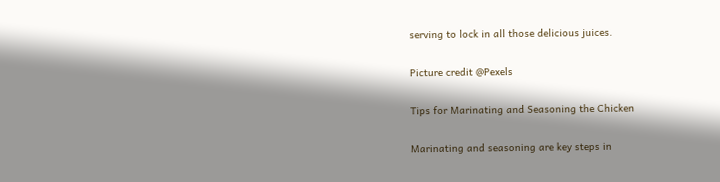serving to lock in all those delicious juices.

Picture credit @Pexels

Tips for Marinating and Seasoning the Chicken

Marinating and seasoning are key steps in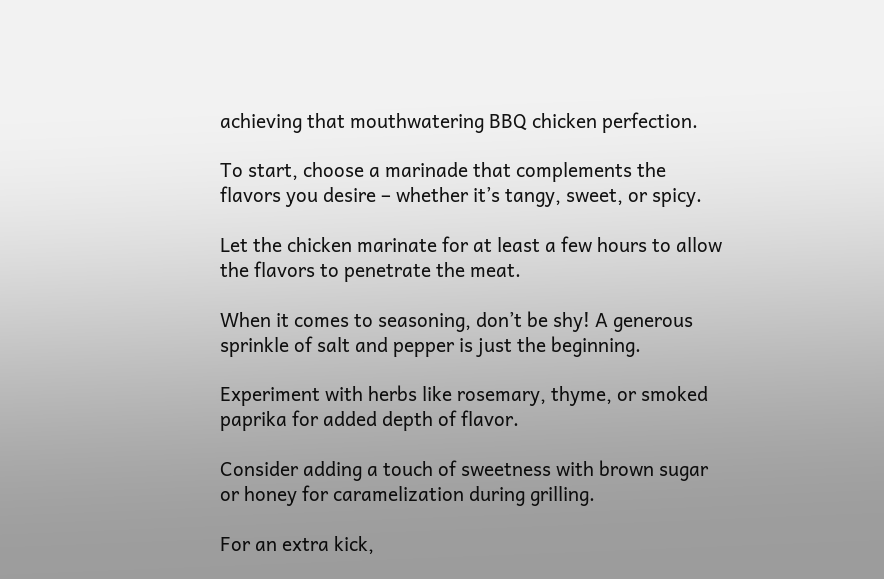achieving that mouthwatering BBQ chicken perfection.

To start, choose a marinade that complements the flavors you desire – whether it’s tangy, sweet, or spicy.

Let the chicken marinate for at least a few hours to allow the flavors to penetrate the meat.

When it comes to seasoning, don’t be shy! A generous sprinkle of salt and pepper is just the beginning.

Experiment with herbs like rosemary, thyme, or smoked paprika for added depth of flavor.

Consider adding a touch of sweetness with brown sugar or honey for caramelization during grilling.

For an extra kick,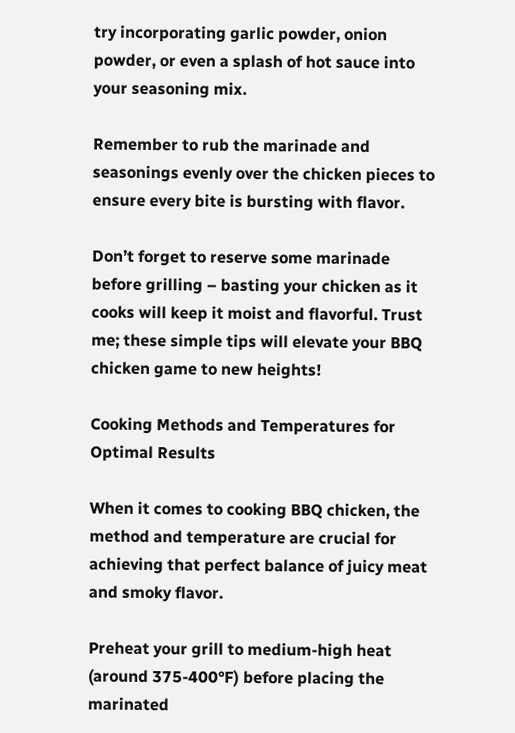try incorporating garlic powder, onion powder, or even a splash of hot sauce into your seasoning mix.

Remember to rub the marinade and seasonings evenly over the chicken pieces to ensure every bite is bursting with flavor.

Don’t forget to reserve some marinade before grilling – basting your chicken as it cooks will keep it moist and flavorful. Trust me; these simple tips will elevate your BBQ chicken game to new heights!

Cooking Methods and Temperatures for Optimal Results

When it comes to cooking BBQ chicken, the method and temperature are crucial for achieving that perfect balance of juicy meat and smoky flavor.

Preheat your grill to medium-high heat (around 375-400°F) before placing the marinated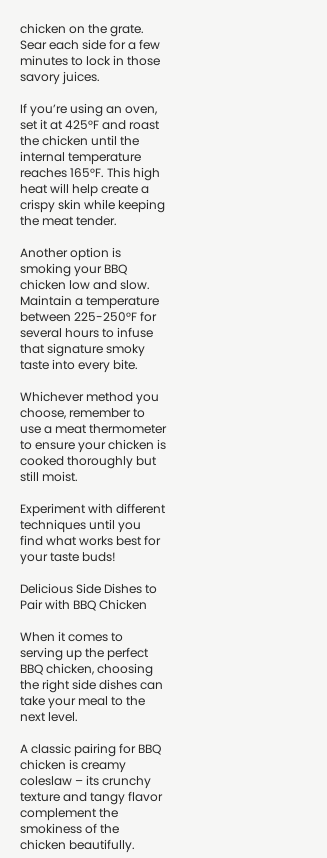chicken on the grate. Sear each side for a few minutes to lock in those savory juices.

If you’re using an oven, set it at 425°F and roast the chicken until the internal temperature reaches 165°F. This high heat will help create a crispy skin while keeping the meat tender.

Another option is smoking your BBQ chicken low and slow. Maintain a temperature between 225-250°F for several hours to infuse that signature smoky taste into every bite.

Whichever method you choose, remember to use a meat thermometer to ensure your chicken is cooked thoroughly but still moist.

Experiment with different techniques until you find what works best for your taste buds!

Delicious Side Dishes to Pair with BBQ Chicken

When it comes to serving up the perfect BBQ chicken, choosing the right side dishes can take your meal to the next level.

A classic pairing for BBQ chicken is creamy coleslaw – its crunchy texture and tangy flavor complement the smokiness of the chicken beautifully.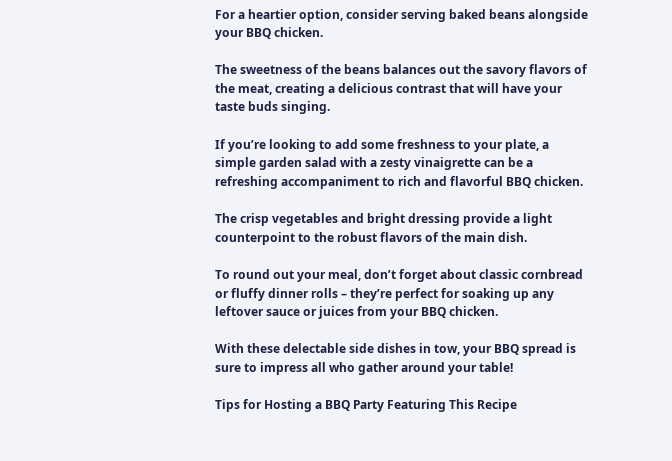For a heartier option, consider serving baked beans alongside your BBQ chicken.

The sweetness of the beans balances out the savory flavors of the meat, creating a delicious contrast that will have your taste buds singing.

If you’re looking to add some freshness to your plate, a simple garden salad with a zesty vinaigrette can be a refreshing accompaniment to rich and flavorful BBQ chicken.

The crisp vegetables and bright dressing provide a light counterpoint to the robust flavors of the main dish.

To round out your meal, don’t forget about classic cornbread or fluffy dinner rolls – they’re perfect for soaking up any leftover sauce or juices from your BBQ chicken.

With these delectable side dishes in tow, your BBQ spread is sure to impress all who gather around your table!

Tips for Hosting a BBQ Party Featuring This Recipe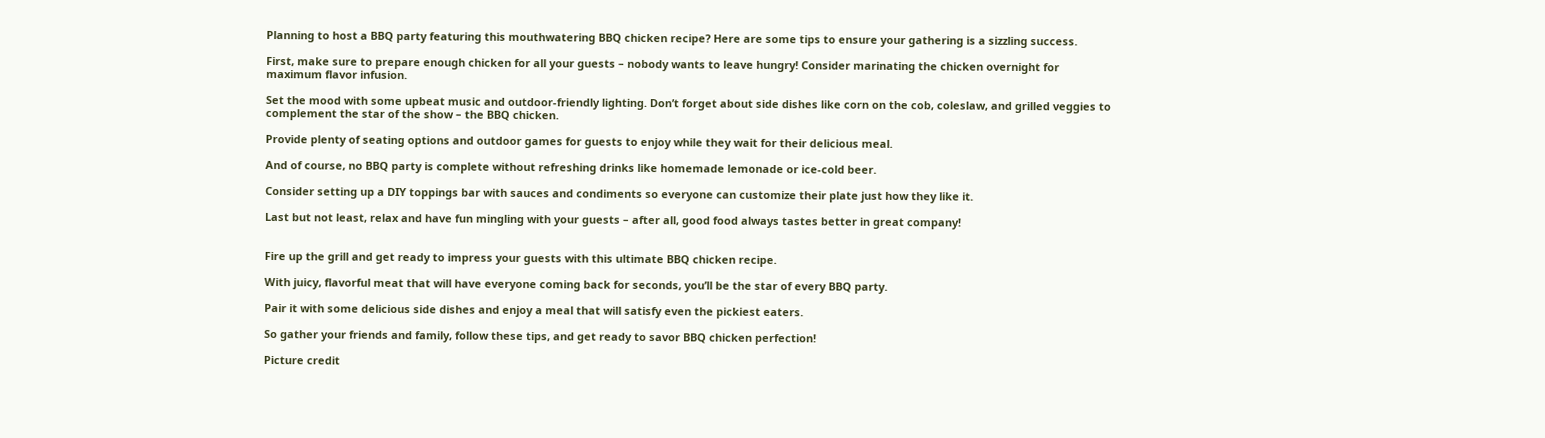Planning to host a BBQ party featuring this mouthwatering BBQ chicken recipe? Here are some tips to ensure your gathering is a sizzling success.

First, make sure to prepare enough chicken for all your guests – nobody wants to leave hungry! Consider marinating the chicken overnight for maximum flavor infusion.

Set the mood with some upbeat music and outdoor-friendly lighting. Don’t forget about side dishes like corn on the cob, coleslaw, and grilled veggies to complement the star of the show – the BBQ chicken.

Provide plenty of seating options and outdoor games for guests to enjoy while they wait for their delicious meal.

And of course, no BBQ party is complete without refreshing drinks like homemade lemonade or ice-cold beer.

Consider setting up a DIY toppings bar with sauces and condiments so everyone can customize their plate just how they like it.

Last but not least, relax and have fun mingling with your guests – after all, good food always tastes better in great company!


Fire up the grill and get ready to impress your guests with this ultimate BBQ chicken recipe.

With juicy, flavorful meat that will have everyone coming back for seconds, you’ll be the star of every BBQ party.

Pair it with some delicious side dishes and enjoy a meal that will satisfy even the pickiest eaters.

So gather your friends and family, follow these tips, and get ready to savor BBQ chicken perfection!

Picture credit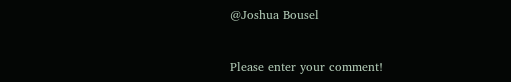@Joshua Bousel


Please enter your comment!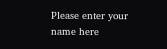Please enter your name here